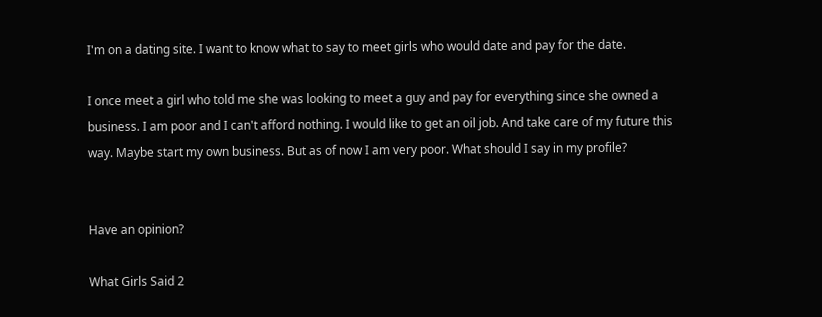I'm on a dating site. I want to know what to say to meet girls who would date and pay for the date.

I once meet a girl who told me she was looking to meet a guy and pay for everything since she owned a business. I am poor and I can't afford nothing. I would like to get an oil job. And take care of my future this way. Maybe start my own business. But as of now I am very poor. What should I say in my profile?


Have an opinion?

What Girls Said 2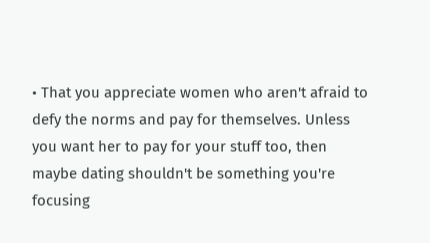• That you appreciate women who aren't afraid to defy the norms and pay for themselves. Unless you want her to pay for your stuff too, then maybe dating shouldn't be something you're focusing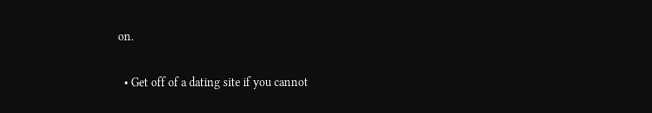on.

  • Get off of a dating site if you cannot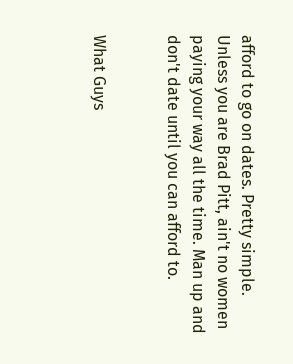afford to go on dates. Pretty simple. Unless you are Brad Pitt, ain't no women paying your way all the time. Man up and don't date until you can afford to.


What Guys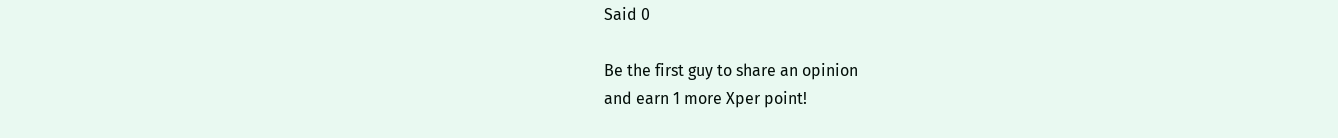Said 0

Be the first guy to share an opinion
and earn 1 more Xper point!